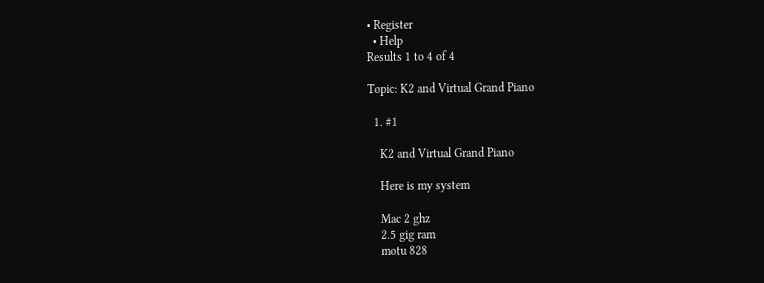• Register
  • Help
Results 1 to 4 of 4

Topic: K2 and Virtual Grand Piano

  1. #1

    K2 and Virtual Grand Piano

    Here is my system

    Mac 2 ghz
    2.5 gig ram
    motu 828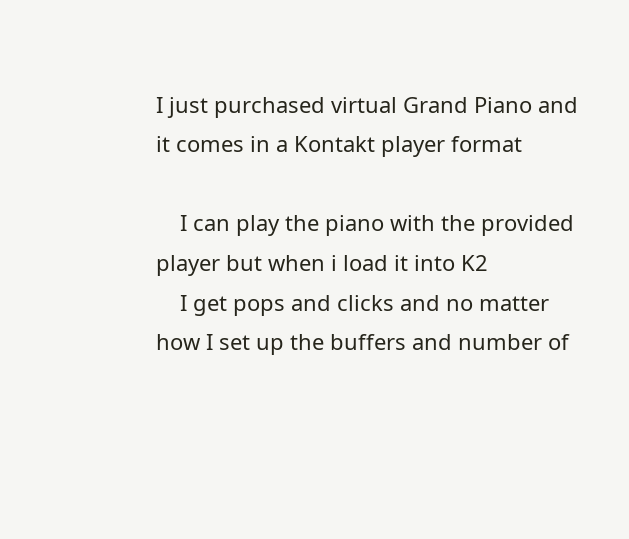I just purchased virtual Grand Piano and it comes in a Kontakt player format

    I can play the piano with the provided player but when i load it into K2
    I get pops and clicks and no matter how I set up the buffers and number of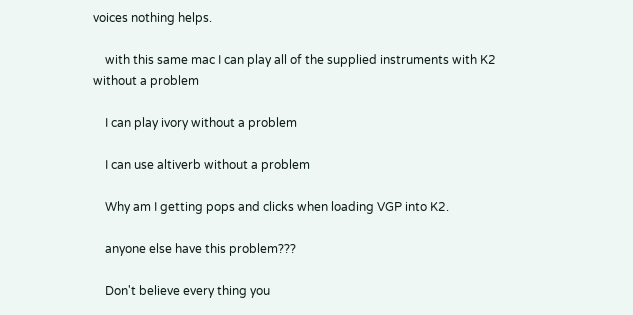voices nothing helps.

    with this same mac I can play all of the supplied instruments with K2 without a problem

    I can play ivory without a problem

    I can use altiverb without a problem

    Why am I getting pops and clicks when loading VGP into K2.

    anyone else have this problem???

    Don't believe every thing you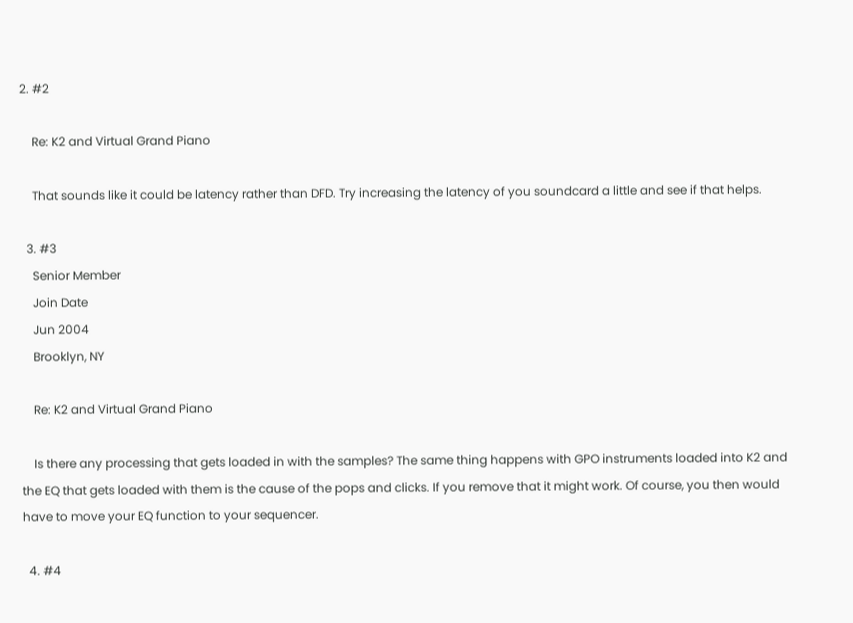2. #2

    Re: K2 and Virtual Grand Piano

    That sounds like it could be latency rather than DFD. Try increasing the latency of you soundcard a little and see if that helps.

  3. #3
    Senior Member
    Join Date
    Jun 2004
    Brooklyn, NY

    Re: K2 and Virtual Grand Piano

    Is there any processing that gets loaded in with the samples? The same thing happens with GPO instruments loaded into K2 and the EQ that gets loaded with them is the cause of the pops and clicks. If you remove that it might work. Of course, you then would have to move your EQ function to your sequencer.

  4. #4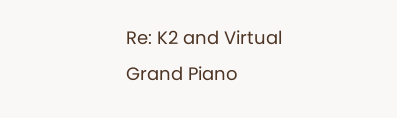Re: K2 and Virtual Grand Piano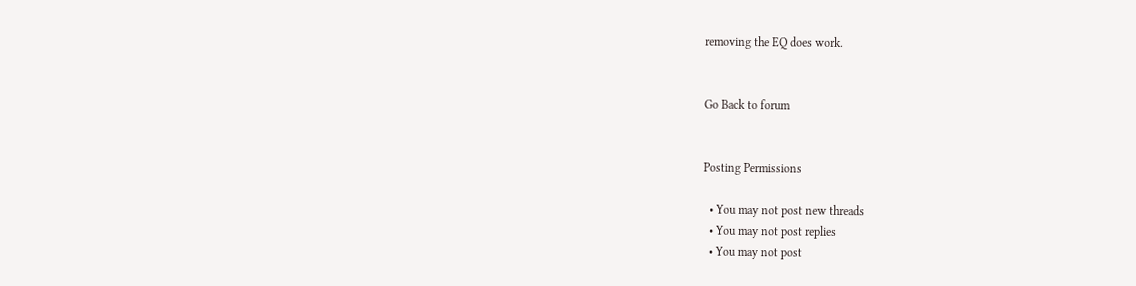removing the EQ does work.


Go Back to forum


Posting Permissions

  • You may not post new threads
  • You may not post replies
  • You may not post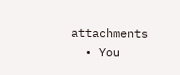attachments
  • You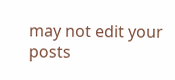may not edit your posts